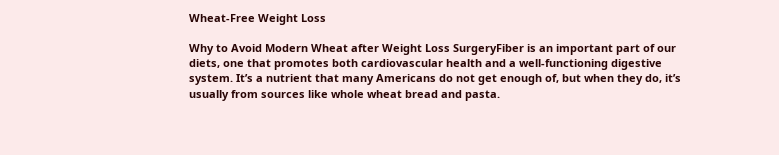Wheat-Free Weight Loss

Why to Avoid Modern Wheat after Weight Loss SurgeryFiber is an important part of our diets, one that promotes both cardiovascular health and a well-functioning digestive system. It’s a nutrient that many Americans do not get enough of, but when they do, it’s usually from sources like whole wheat bread and pasta.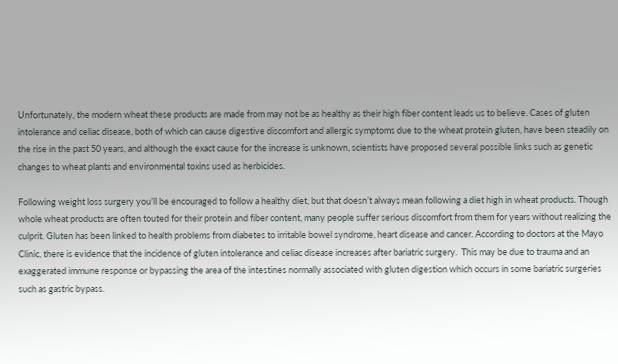Unfortunately, the modern wheat these products are made from may not be as healthy as their high fiber content leads us to believe. Cases of gluten intolerance and celiac disease, both of which can cause digestive discomfort and allergic symptoms due to the wheat protein gluten, have been steadily on the rise in the past 50 years, and although the exact cause for the increase is unknown, scientists have proposed several possible links such as genetic changes to wheat plants and environmental toxins used as herbicides.

Following weight loss surgery you’ll be encouraged to follow a healthy diet, but that doesn’t always mean following a diet high in wheat products. Though whole wheat products are often touted for their protein and fiber content, many people suffer serious discomfort from them for years without realizing the culprit. Gluten has been linked to health problems from diabetes to irritable bowel syndrome, heart disease and cancer. According to doctors at the Mayo Clinic, there is evidence that the incidence of gluten intolerance and celiac disease increases after bariatric surgery.  This may be due to trauma and an exaggerated immune response or bypassing the area of the intestines normally associated with gluten digestion which occurs in some bariatric surgeries such as gastric bypass.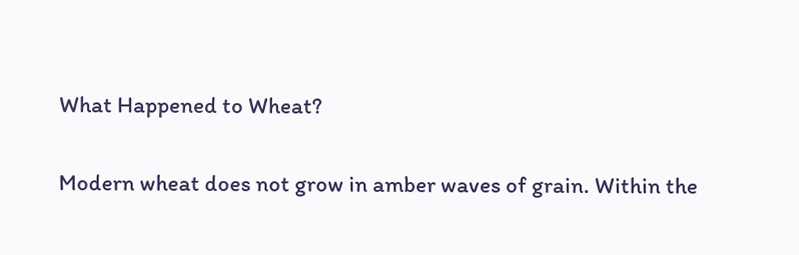What Happened to Wheat?

Modern wheat does not grow in amber waves of grain. Within the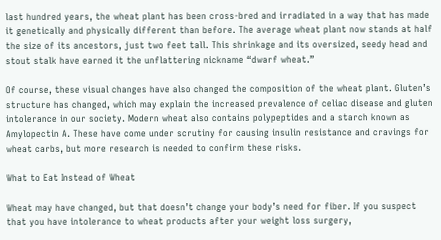last hundred years, the wheat plant has been cross-bred and irradiated in a way that has made it genetically and physically different than before. The average wheat plant now stands at half the size of its ancestors, just two feet tall. This shrinkage and its oversized, seedy head and stout stalk have earned it the unflattering nickname “dwarf wheat.”

Of course, these visual changes have also changed the composition of the wheat plant. Gluten’s structure has changed, which may explain the increased prevalence of celiac disease and gluten intolerance in our society. Modern wheat also contains polypeptides and a starch known as Amylopectin A. These have come under scrutiny for causing insulin resistance and cravings for wheat carbs, but more research is needed to confirm these risks.

What to Eat Instead of Wheat

Wheat may have changed, but that doesn’t change your body’s need for fiber. If you suspect that you have intolerance to wheat products after your weight loss surgery,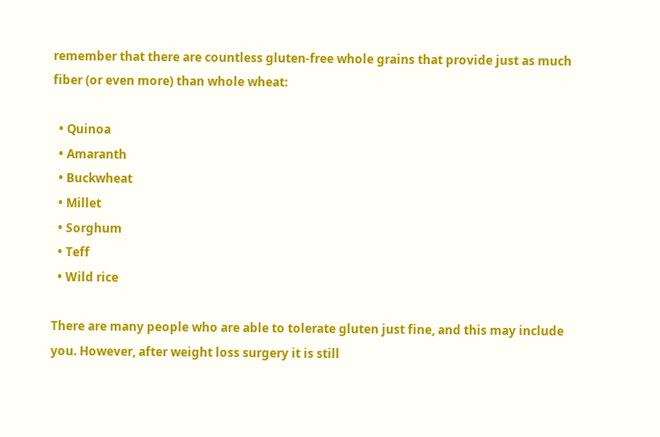remember that there are countless gluten-free whole grains that provide just as much fiber (or even more) than whole wheat:

  • Quinoa
  • Amaranth
  • Buckwheat
  • Millet
  • Sorghum
  • Teff
  • Wild rice

There are many people who are able to tolerate gluten just fine, and this may include you. However, after weight loss surgery it is still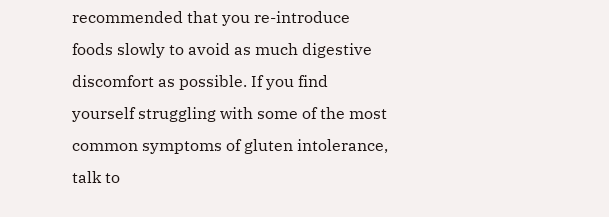recommended that you re-introduce foods slowly to avoid as much digestive discomfort as possible. If you find yourself struggling with some of the most common symptoms of gluten intolerance, talk to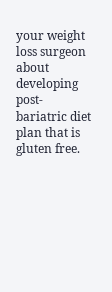your weight loss surgeon about developing post-bariatric diet plan that is gluten free.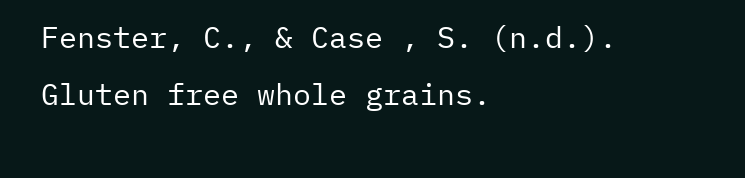Fenster, C., & Case , S. (n.d.). Gluten free whole grains.